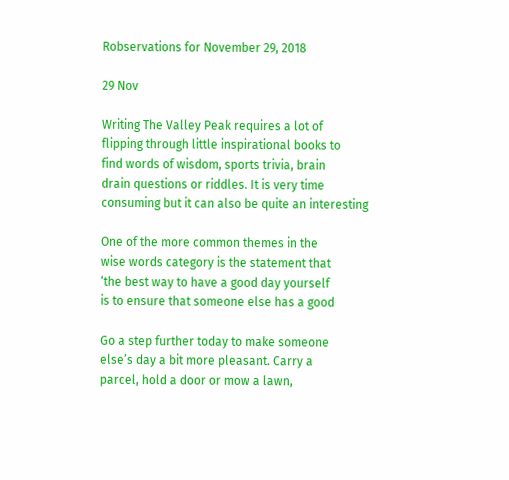Robservations for November 29, 2018

29 Nov

Writing The Valley Peak requires a lot of
flipping through little inspirational books to
find words of wisdom, sports trivia, brain
drain questions or riddles. It is very time
consuming but it can also be quite an interesting

One of the more common themes in the
wise words category is the statement that
‘the best way to have a good day yourself
is to ensure that someone else has a good

Go a step further today to make someone
else’s day a bit more pleasant. Carry a
parcel, hold a door or mow a lawn,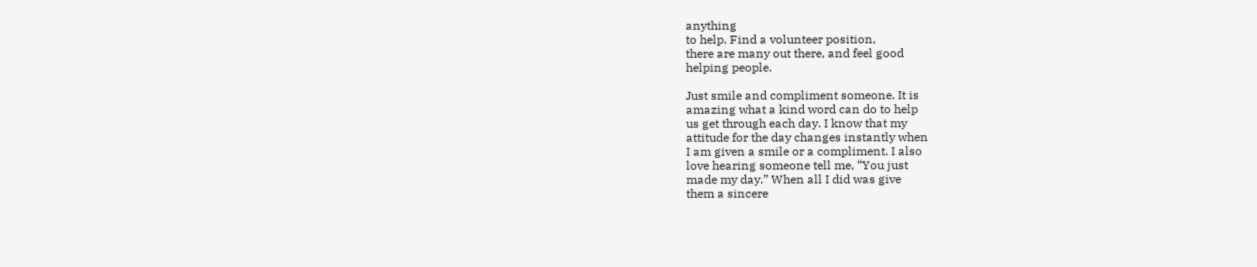anything
to help. Find a volunteer position,
there are many out there, and feel good
helping people.

Just smile and compliment someone. It is
amazing what a kind word can do to help
us get through each day. I know that my
attitude for the day changes instantly when
I am given a smile or a compliment. I also
love hearing someone tell me, “You just
made my day.” When all I did was give
them a sincere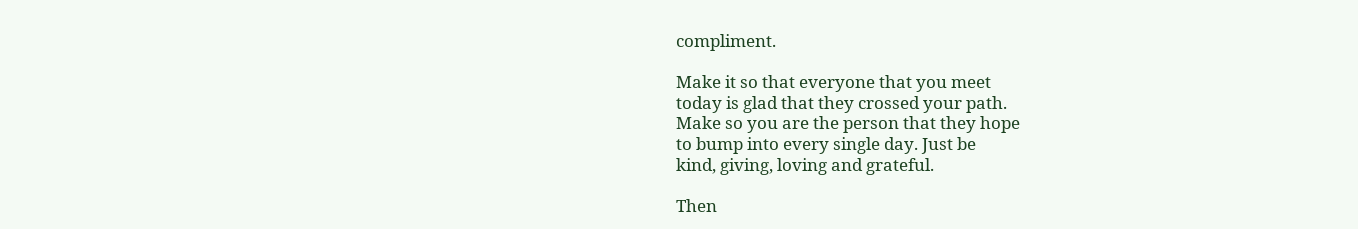compliment.

Make it so that everyone that you meet
today is glad that they crossed your path.
Make so you are the person that they hope
to bump into every single day. Just be
kind, giving, loving and grateful.

Then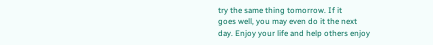try the same thing tomorrow. If it
goes well, you may even do it the next
day. Enjoy your life and help others enjoy